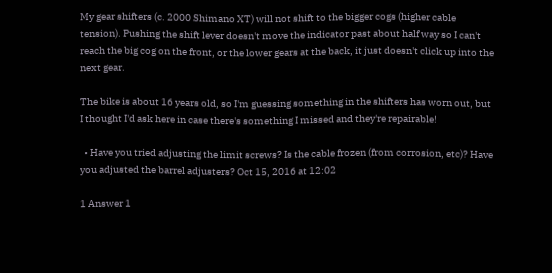My gear shifters (c. 2000 Shimano XT) will not shift to the bigger cogs (higher cable tension). Pushing the shift lever doesn't move the indicator past about half way so I can't reach the big cog on the front, or the lower gears at the back, it just doesn't click up into the next gear.

The bike is about 16 years old, so I'm guessing something in the shifters has worn out, but I thought I'd ask here in case there's something I missed and they're repairable!

  • Have you tried adjusting the limit screws? Is the cable frozen (from corrosion, etc)? Have you adjusted the barrel adjusters? Oct 15, 2016 at 12:02

1 Answer 1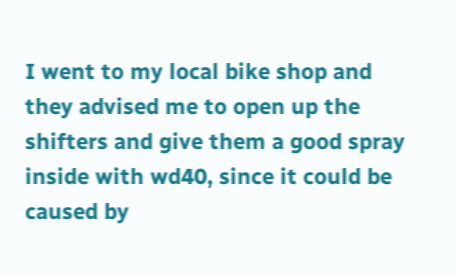I went to my local bike shop and they advised me to open up the shifters and give them a good spray inside with wd40, since it could be caused by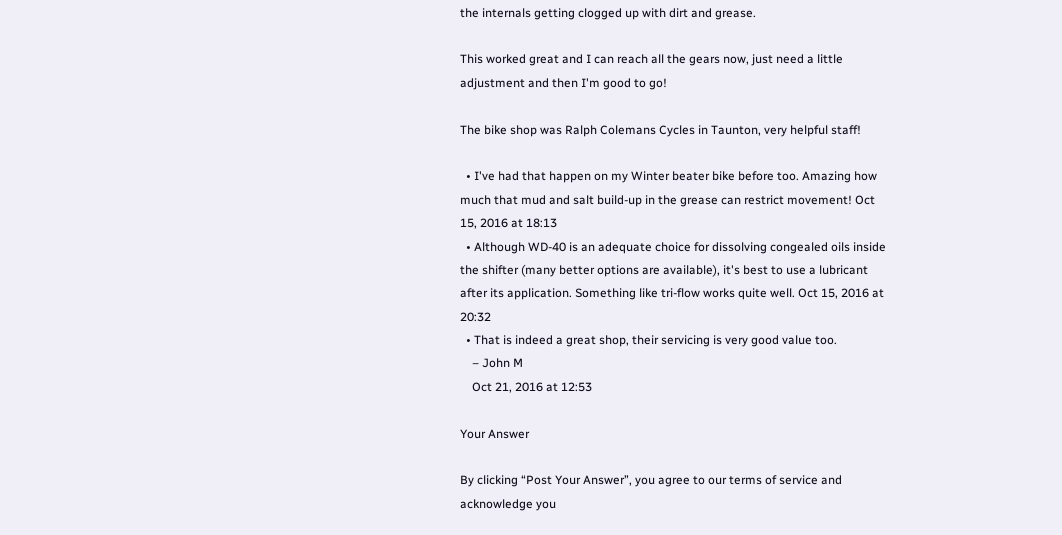the internals getting clogged up with dirt and grease.

This worked great and I can reach all the gears now, just need a little adjustment and then I'm good to go!

The bike shop was Ralph Colemans Cycles in Taunton, very helpful staff!

  • I've had that happen on my Winter beater bike before too. Amazing how much that mud and salt build-up in the grease can restrict movement! Oct 15, 2016 at 18:13
  • Although WD-40 is an adequate choice for dissolving congealed oils inside the shifter (many better options are available), it's best to use a lubricant after its application. Something like tri-flow works quite well. Oct 15, 2016 at 20:32
  • That is indeed a great shop, their servicing is very good value too.
    – John M
    Oct 21, 2016 at 12:53

Your Answer

By clicking “Post Your Answer”, you agree to our terms of service and acknowledge you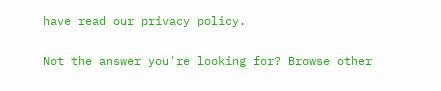have read our privacy policy.

Not the answer you're looking for? Browse other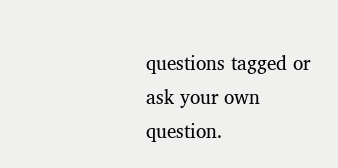questions tagged or ask your own question.